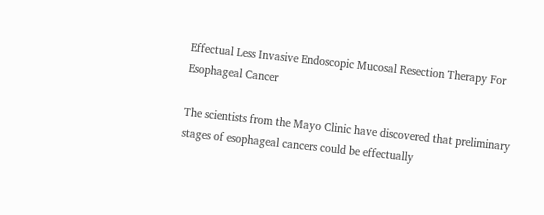Effectual Less Invasive Endoscopic Mucosal Resection Therapy For Esophageal Cancer

The scientists from the Mayo Clinic have discovered that preliminary stages of esophageal cancers could be effectually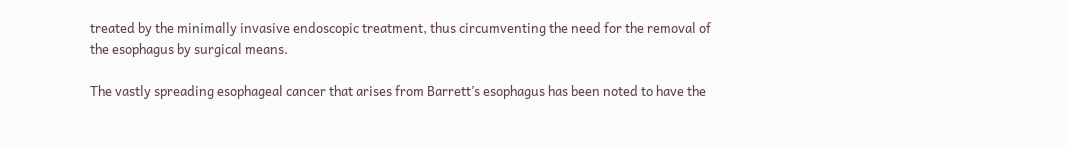treated by the minimally invasive endoscopic treatment, thus circumventing the need for the removal of the esophagus by surgical means.

The vastly spreading esophageal cancer that arises from Barrett’s esophagus has been noted to have the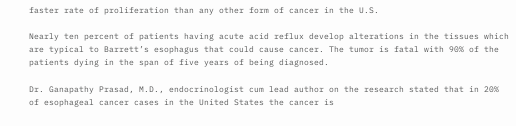faster rate of proliferation than any other form of cancer in the U.S.

Nearly ten percent of patients having acute acid reflux develop alterations in the tissues which are typical to Barrett’s esophagus that could cause cancer. The tumor is fatal with 90% of the patients dying in the span of five years of being diagnosed.

Dr. Ganapathy Prasad, M.D., endocrinologist cum lead author on the research stated that in 20% of esophageal cancer cases in the United States the cancer is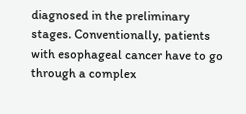diagnosed in the preliminary stages. Conventionally, patients with esophageal cancer have to go through a complex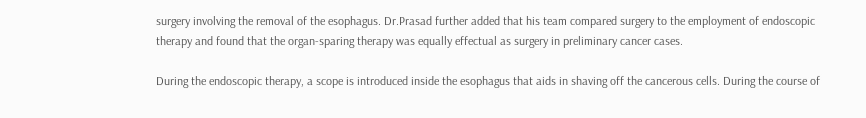surgery involving the removal of the esophagus. Dr.Prasad further added that his team compared surgery to the employment of endoscopic therapy and found that the organ-sparing therapy was equally effectual as surgery in preliminary cancer cases.

During the endoscopic therapy, a scope is introduced inside the esophagus that aids in shaving off the cancerous cells. During the course of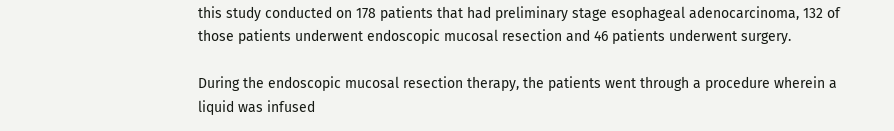this study conducted on 178 patients that had preliminary stage esophageal adenocarcinoma, 132 of those patients underwent endoscopic mucosal resection and 46 patients underwent surgery.

During the endoscopic mucosal resection therapy, the patients went through a procedure wherein a liquid was infused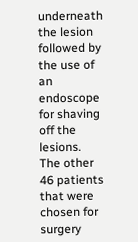underneath the lesion followed by the use of an endoscope for shaving off the lesions. The other 46 patients that were chosen for surgery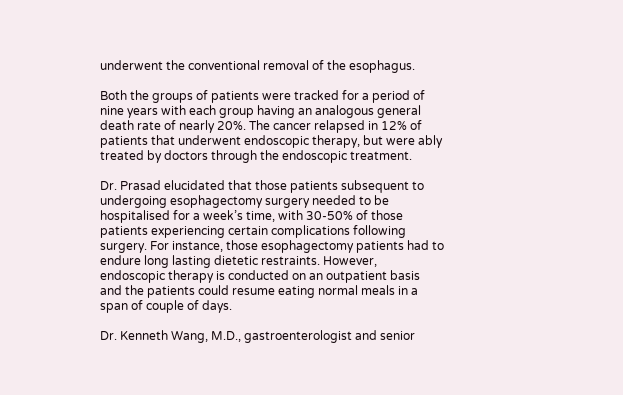underwent the conventional removal of the esophagus.

Both the groups of patients were tracked for a period of nine years with each group having an analogous general death rate of nearly 20%. The cancer relapsed in 12% of patients that underwent endoscopic therapy, but were ably treated by doctors through the endoscopic treatment.

Dr. Prasad elucidated that those patients subsequent to undergoing esophagectomy surgery needed to be hospitalised for a week’s time, with 30-50% of those patients experiencing certain complications following surgery. For instance, those esophagectomy patients had to endure long lasting dietetic restraints. However, endoscopic therapy is conducted on an outpatient basis and the patients could resume eating normal meals in a span of couple of days.

Dr. Kenneth Wang, M.D., gastroenterologist and senior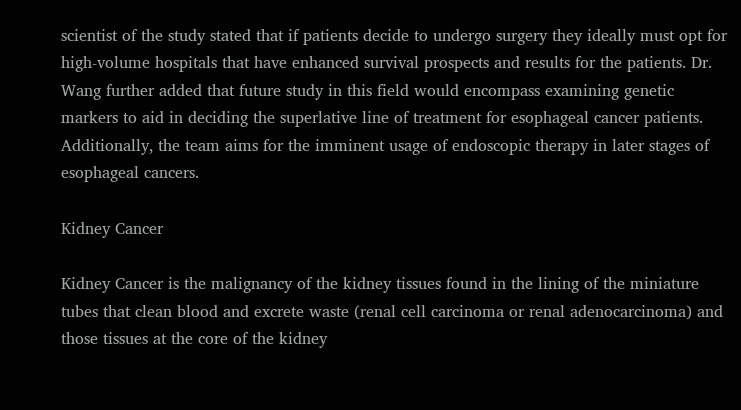scientist of the study stated that if patients decide to undergo surgery they ideally must opt for high-volume hospitals that have enhanced survival prospects and results for the patients. Dr. Wang further added that future study in this field would encompass examining genetic markers to aid in deciding the superlative line of treatment for esophageal cancer patients. Additionally, the team aims for the imminent usage of endoscopic therapy in later stages of esophageal cancers.

Kidney Cancer

Kidney Cancer is the malignancy of the kidney tissues found in the lining of the miniature tubes that clean blood and excrete waste (renal cell carcinoma or renal adenocarcinoma) and those tissues at the core of the kidney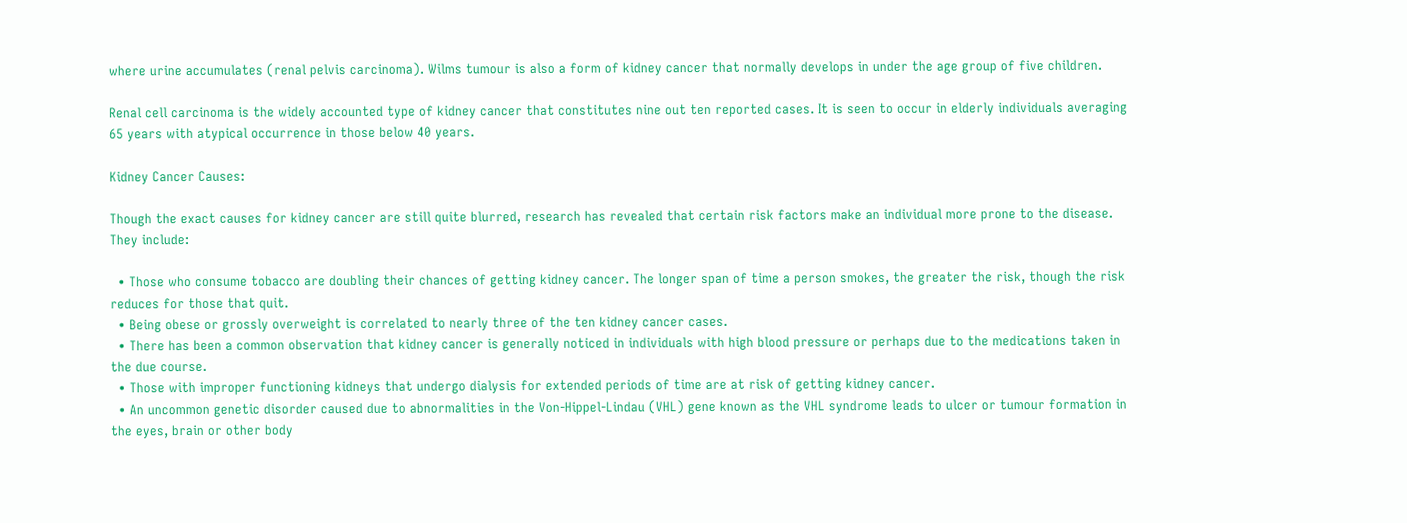where urine accumulates (renal pelvis carcinoma). Wilms tumour is also a form of kidney cancer that normally develops in under the age group of five children.

Renal cell carcinoma is the widely accounted type of kidney cancer that constitutes nine out ten reported cases. It is seen to occur in elderly individuals averaging 65 years with atypical occurrence in those below 40 years.

Kidney Cancer Causes:

Though the exact causes for kidney cancer are still quite blurred, research has revealed that certain risk factors make an individual more prone to the disease. They include:

  • Those who consume tobacco are doubling their chances of getting kidney cancer. The longer span of time a person smokes, the greater the risk, though the risk reduces for those that quit.
  • Being obese or grossly overweight is correlated to nearly three of the ten kidney cancer cases.
  • There has been a common observation that kidney cancer is generally noticed in individuals with high blood pressure or perhaps due to the medications taken in the due course.
  • Those with improper functioning kidneys that undergo dialysis for extended periods of time are at risk of getting kidney cancer.
  • An uncommon genetic disorder caused due to abnormalities in the Von-Hippel-Lindau (VHL) gene known as the VHL syndrome leads to ulcer or tumour formation in the eyes, brain or other body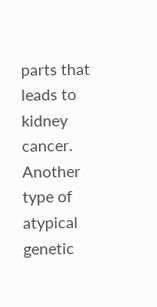parts that leads to kidney cancer. Another type of atypical genetic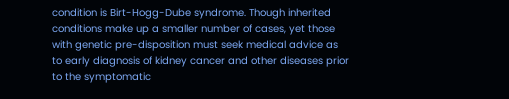condition is Birt-Hogg-Dube syndrome. Though inherited conditions make up a smaller number of cases, yet those with genetic pre-disposition must seek medical advice as to early diagnosis of kidney cancer and other diseases prior to the symptomatic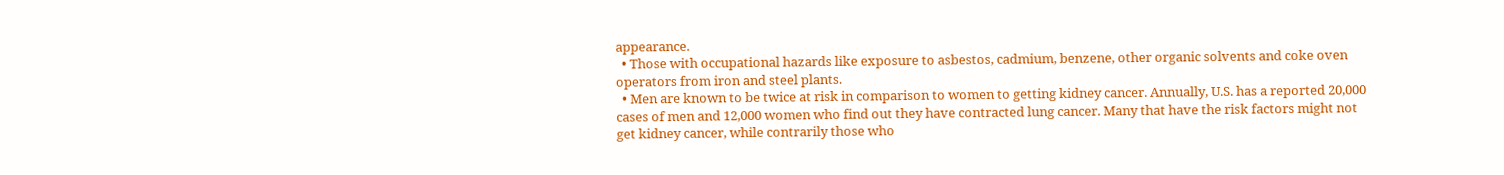appearance.
  • Those with occupational hazards like exposure to asbestos, cadmium, benzene, other organic solvents and coke oven operators from iron and steel plants.
  • Men are known to be twice at risk in comparison to women to getting kidney cancer. Annually, U.S. has a reported 20,000 cases of men and 12,000 women who find out they have contracted lung cancer. Many that have the risk factors might not get kidney cancer, while contrarily those who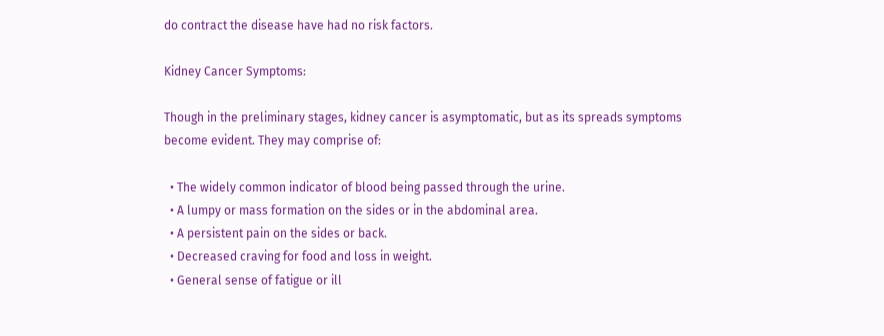do contract the disease have had no risk factors.

Kidney Cancer Symptoms:

Though in the preliminary stages, kidney cancer is asymptomatic, but as its spreads symptoms become evident. They may comprise of:

  • The widely common indicator of blood being passed through the urine.
  • A lumpy or mass formation on the sides or in the abdominal area.
  • A persistent pain on the sides or back.
  • Decreased craving for food and loss in weight.
  • General sense of fatigue or ill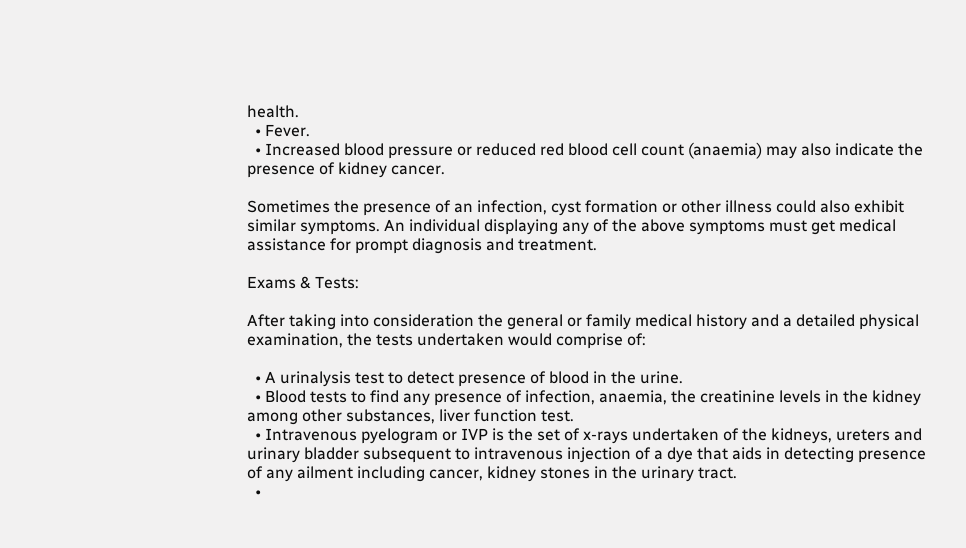health.
  • Fever.
  • Increased blood pressure or reduced red blood cell count (anaemia) may also indicate the presence of kidney cancer.

Sometimes the presence of an infection, cyst formation or other illness could also exhibit similar symptoms. An individual displaying any of the above symptoms must get medical assistance for prompt diagnosis and treatment.

Exams & Tests:

After taking into consideration the general or family medical history and a detailed physical examination, the tests undertaken would comprise of:

  • A urinalysis test to detect presence of blood in the urine.
  • Blood tests to find any presence of infection, anaemia, the creatinine levels in the kidney among other substances, liver function test.
  • Intravenous pyelogram or IVP is the set of x-rays undertaken of the kidneys, ureters and urinary bladder subsequent to intravenous injection of a dye that aids in detecting presence of any ailment including cancer, kidney stones in the urinary tract.
  •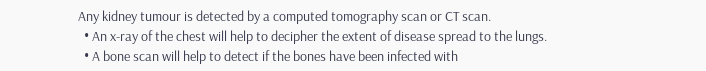Any kidney tumour is detected by a computed tomography scan or CT scan.
  • An x-ray of the chest will help to decipher the extent of disease spread to the lungs.
  • A bone scan will help to detect if the bones have been infected with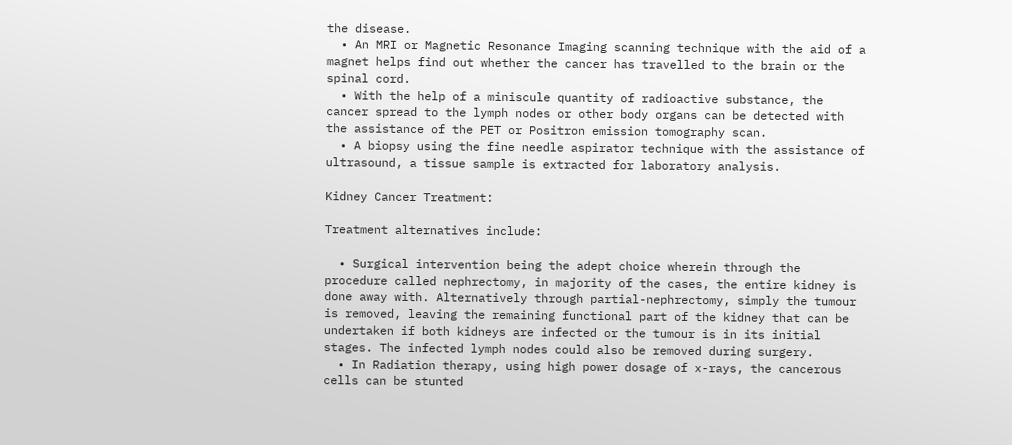the disease.
  • An MRI or Magnetic Resonance Imaging scanning technique with the aid of a magnet helps find out whether the cancer has travelled to the brain or the spinal cord.
  • With the help of a miniscule quantity of radioactive substance, the cancer spread to the lymph nodes or other body organs can be detected with the assistance of the PET or Positron emission tomography scan.
  • A biopsy using the fine needle aspirator technique with the assistance of ultrasound, a tissue sample is extracted for laboratory analysis.

Kidney Cancer Treatment:

Treatment alternatives include:

  • Surgical intervention being the adept choice wherein through the procedure called nephrectomy, in majority of the cases, the entire kidney is done away with. Alternatively through partial-nephrectomy, simply the tumour is removed, leaving the remaining functional part of the kidney that can be undertaken if both kidneys are infected or the tumour is in its initial stages. The infected lymph nodes could also be removed during surgery.
  • In Radiation therapy, using high power dosage of x-rays, the cancerous cells can be stunted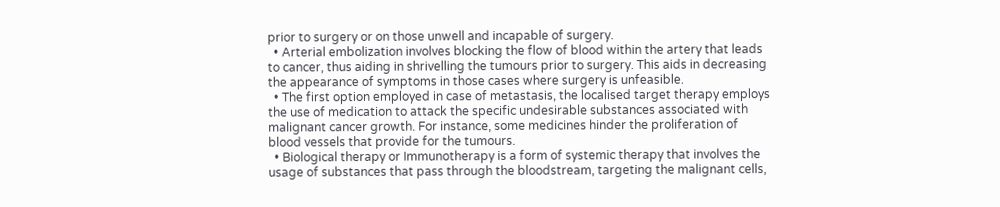prior to surgery or on those unwell and incapable of surgery.
  • Arterial embolization involves blocking the flow of blood within the artery that leads to cancer, thus aiding in shrivelling the tumours prior to surgery. This aids in decreasing the appearance of symptoms in those cases where surgery is unfeasible.
  • The first option employed in case of metastasis, the localised target therapy employs the use of medication to attack the specific undesirable substances associated with malignant cancer growth. For instance, some medicines hinder the proliferation of blood vessels that provide for the tumours.
  • Biological therapy or Immunotherapy is a form of systemic therapy that involves the usage of substances that pass through the bloodstream, targeting the malignant cells,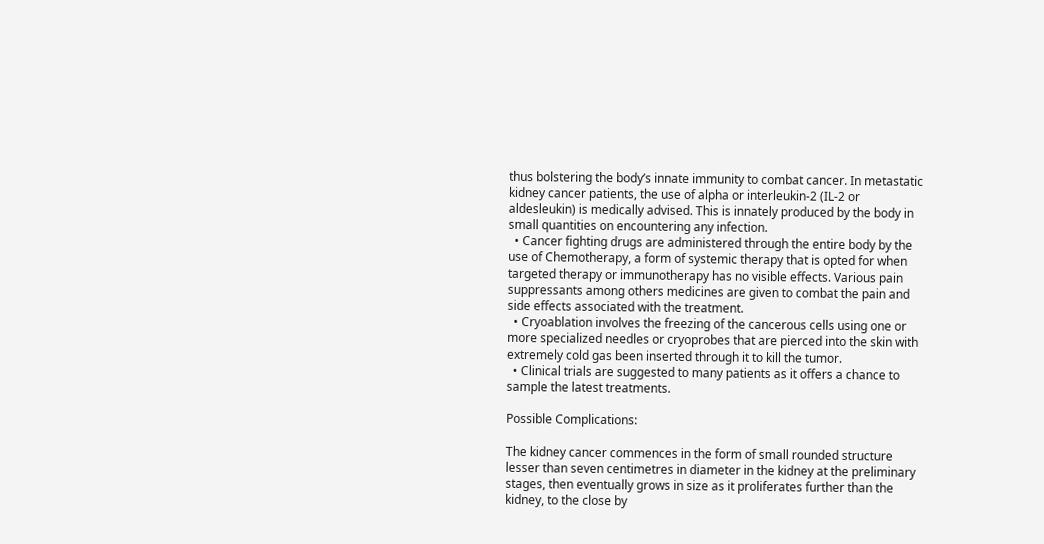thus bolstering the body’s innate immunity to combat cancer. In metastatic kidney cancer patients, the use of alpha or interleukin-2 (IL-2 or aldesleukin) is medically advised. This is innately produced by the body in small quantities on encountering any infection.
  • Cancer fighting drugs are administered through the entire body by the use of Chemotherapy, a form of systemic therapy that is opted for when targeted therapy or immunotherapy has no visible effects. Various pain suppressants among others medicines are given to combat the pain and side effects associated with the treatment.
  • Cryoablation involves the freezing of the cancerous cells using one or more specialized needles or cryoprobes that are pierced into the skin with extremely cold gas been inserted through it to kill the tumor.
  • Clinical trials are suggested to many patients as it offers a chance to sample the latest treatments.

Possible Complications:

The kidney cancer commences in the form of small rounded structure lesser than seven centimetres in diameter in the kidney at the preliminary stages, then eventually grows in size as it proliferates further than the kidney, to the close by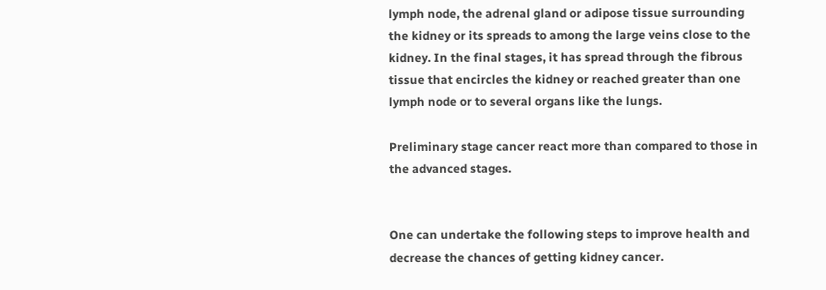lymph node, the adrenal gland or adipose tissue surrounding the kidney or its spreads to among the large veins close to the kidney. In the final stages, it has spread through the fibrous tissue that encircles the kidney or reached greater than one lymph node or to several organs like the lungs.

Preliminary stage cancer react more than compared to those in the advanced stages.


One can undertake the following steps to improve health and decrease the chances of getting kidney cancer.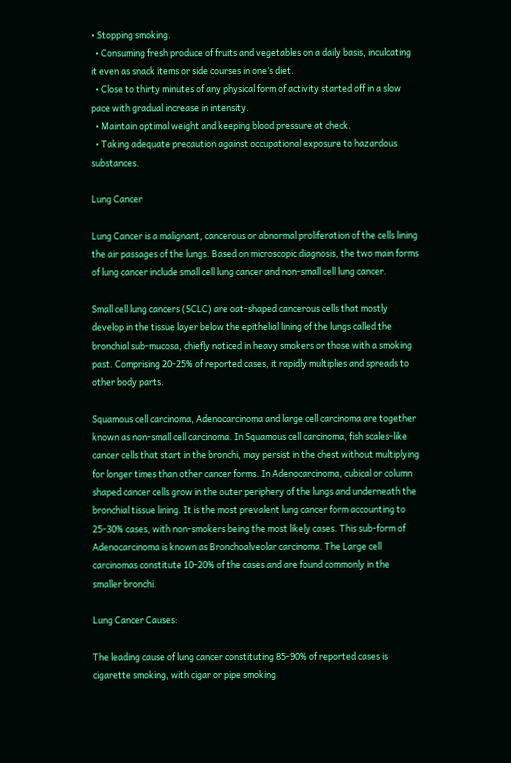• Stopping smoking.
  • Consuming fresh produce of fruits and vegetables on a daily basis, inculcating it even as snack items or side courses in one’s diet.
  • Close to thirty minutes of any physical form of activity started off in a slow pace with gradual increase in intensity.
  • Maintain optimal weight and keeping blood pressure at check.
  • Taking adequate precaution against occupational exposure to hazardous substances.

Lung Cancer

Lung Cancer is a malignant, cancerous or abnormal proliferation of the cells lining the air passages of the lungs. Based on microscopic diagnosis, the two main forms of lung cancer include small cell lung cancer and non-small cell lung cancer.

Small cell lung cancers (SCLC) are oat-shaped cancerous cells that mostly develop in the tissue layer below the epithelial lining of the lungs called the bronchial sub-mucosa, chiefly noticed in heavy smokers or those with a smoking past. Comprising 20-25% of reported cases, it rapidly multiplies and spreads to other body parts.

Squamous cell carcinoma, Adenocarcinoma and large cell carcinoma are together known as non-small cell carcinoma. In Squamous cell carcinoma, fish scales-like cancer cells that start in the bronchi, may persist in the chest without multiplying for longer times than other cancer forms. In Adenocarcinoma, cubical or column shaped cancer cells grow in the outer periphery of the lungs and underneath the bronchial tissue lining. It is the most prevalent lung cancer form accounting to 25-30% cases, with non-smokers being the most likely cases. This sub-form of Adenocarcinoma is known as Bronchoalveolar carcinoma. The Large cell carcinomas constitute 10-20% of the cases and are found commonly in the smaller bronchi.

Lung Cancer Causes:

The leading cause of lung cancer constituting 85-90% of reported cases is cigarette smoking, with cigar or pipe smoking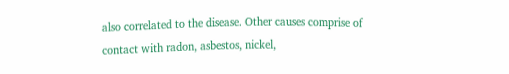also correlated to the disease. Other causes comprise of contact with radon, asbestos, nickel,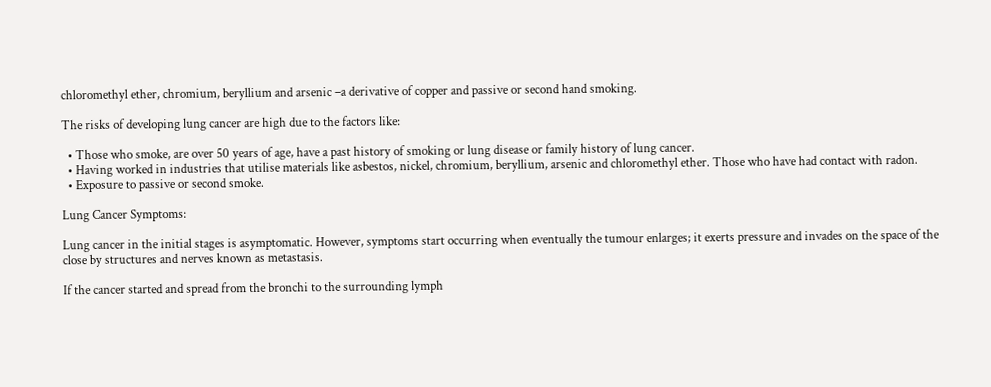chloromethyl ether, chromium, beryllium and arsenic –a derivative of copper and passive or second hand smoking.

The risks of developing lung cancer are high due to the factors like:

  • Those who smoke, are over 50 years of age, have a past history of smoking or lung disease or family history of lung cancer.
  • Having worked in industries that utilise materials like asbestos, nickel, chromium, beryllium, arsenic and chloromethyl ether. Those who have had contact with radon.
  • Exposure to passive or second smoke.

Lung Cancer Symptoms:

Lung cancer in the initial stages is asymptomatic. However, symptoms start occurring when eventually the tumour enlarges; it exerts pressure and invades on the space of the close by structures and nerves known as metastasis.

If the cancer started and spread from the bronchi to the surrounding lymph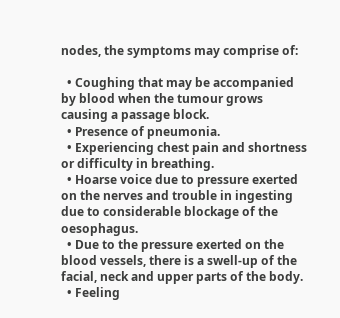nodes, the symptoms may comprise of:

  • Coughing that may be accompanied by blood when the tumour grows causing a passage block.
  • Presence of pneumonia.
  • Experiencing chest pain and shortness or difficulty in breathing.
  • Hoarse voice due to pressure exerted on the nerves and trouble in ingesting due to considerable blockage of the oesophagus.
  • Due to the pressure exerted on the blood vessels, there is a swell-up of the facial, neck and upper parts of the body.
  • Feeling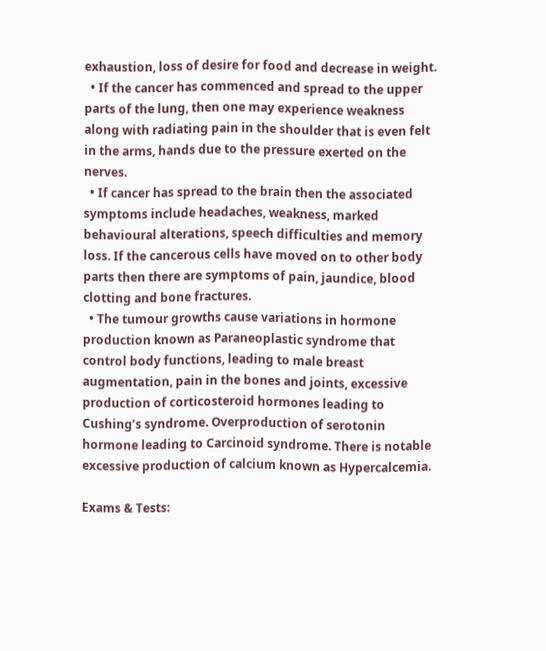exhaustion, loss of desire for food and decrease in weight.
  • If the cancer has commenced and spread to the upper parts of the lung, then one may experience weakness along with radiating pain in the shoulder that is even felt in the arms, hands due to the pressure exerted on the nerves.
  • If cancer has spread to the brain then the associated symptoms include headaches, weakness, marked behavioural alterations, speech difficulties and memory loss. If the cancerous cells have moved on to other body parts then there are symptoms of pain, jaundice, blood clotting and bone fractures.
  • The tumour growths cause variations in hormone production known as Paraneoplastic syndrome that control body functions, leading to male breast augmentation, pain in the bones and joints, excessive production of corticosteroid hormones leading to Cushing’s syndrome. Overproduction of serotonin hormone leading to Carcinoid syndrome. There is notable excessive production of calcium known as Hypercalcemia.

Exams & Tests: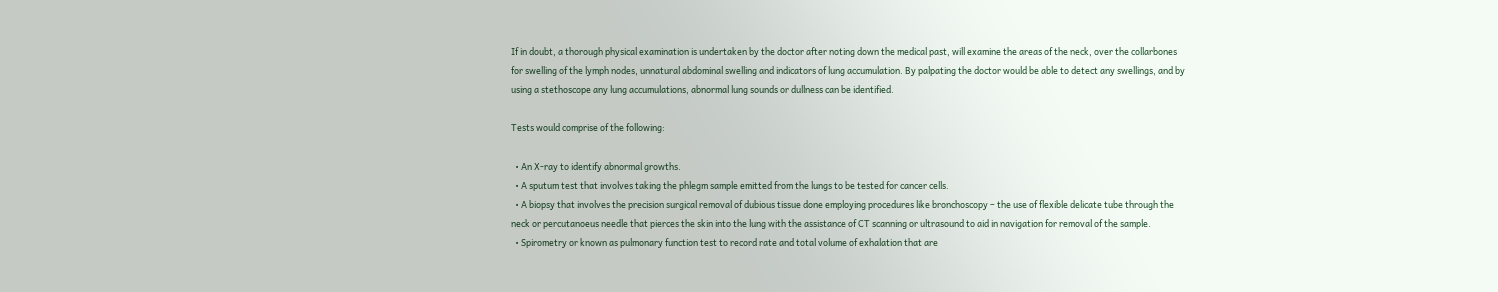If in doubt, a thorough physical examination is undertaken by the doctor after noting down the medical past, will examine the areas of the neck, over the collarbones for swelling of the lymph nodes, unnatural abdominal swelling and indicators of lung accumulation. By palpating the doctor would be able to detect any swellings, and by using a stethoscope any lung accumulations, abnormal lung sounds or dullness can be identified.

Tests would comprise of the following:

  • An X-ray to identify abnormal growths.
  • A sputum test that involves taking the phlegm sample emitted from the lungs to be tested for cancer cells.
  • A biopsy that involves the precision surgical removal of dubious tissue done employing procedures like bronchoscopy – the use of flexible delicate tube through the neck or percutanoeus needle that pierces the skin into the lung with the assistance of CT scanning or ultrasound to aid in navigation for removal of the sample.
  • Spirometry or known as pulmonary function test to record rate and total volume of exhalation that are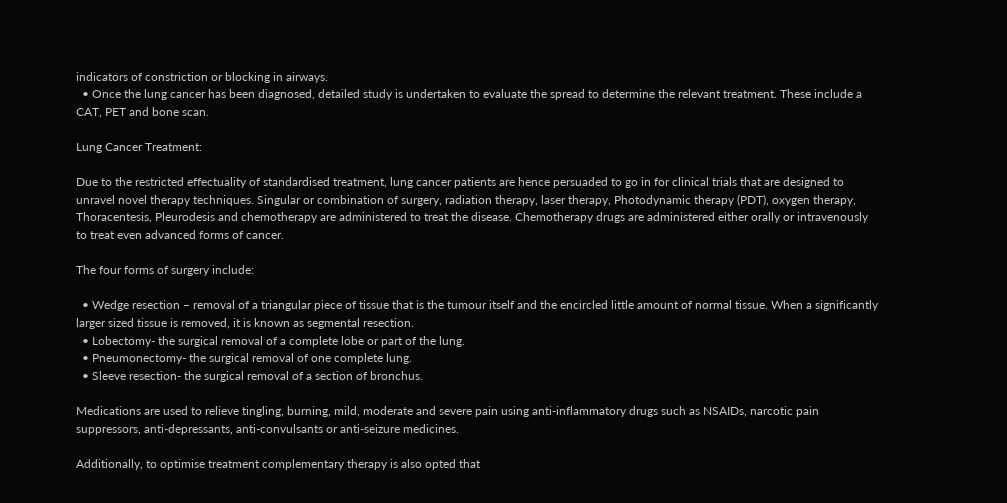indicators of constriction or blocking in airways.
  • Once the lung cancer has been diagnosed, detailed study is undertaken to evaluate the spread to determine the relevant treatment. These include a CAT, PET and bone scan.

Lung Cancer Treatment:

Due to the restricted effectuality of standardised treatment, lung cancer patients are hence persuaded to go in for clinical trials that are designed to unravel novel therapy techniques. Singular or combination of surgery, radiation therapy, laser therapy, Photodynamic therapy (PDT), oxygen therapy, Thoracentesis, Pleurodesis and chemotherapy are administered to treat the disease. Chemotherapy drugs are administered either orally or intravenously to treat even advanced forms of cancer.

The four forms of surgery include:

  • Wedge resection – removal of a triangular piece of tissue that is the tumour itself and the encircled little amount of normal tissue. When a significantly larger sized tissue is removed, it is known as segmental resection.
  • Lobectomy- the surgical removal of a complete lobe or part of the lung.
  • Pneumonectomy- the surgical removal of one complete lung.
  • Sleeve resection- the surgical removal of a section of bronchus.

Medications are used to relieve tingling, burning, mild, moderate and severe pain using anti-inflammatory drugs such as NSAIDs, narcotic pain suppressors, anti-depressants, anti-convulsants or anti-seizure medicines.

Additionally, to optimise treatment complementary therapy is also opted that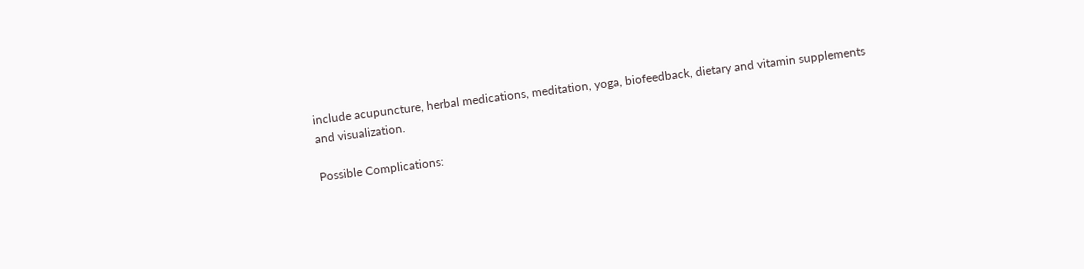include acupuncture, herbal medications, meditation, yoga, biofeedback, dietary and vitamin supplements and visualization.

Possible Complications: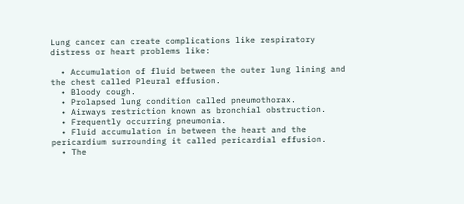Lung cancer can create complications like respiratory distress or heart problems like:

  • Accumulation of fluid between the outer lung lining and the chest called Pleural effusion.
  • Bloody cough.
  • Prolapsed lung condition called pneumothorax.
  • Airways restriction known as bronchial obstruction.
  • Frequently occurring pneumonia.
  • Fluid accumulation in between the heart and the pericardium surrounding it called pericardial effusion.
  • The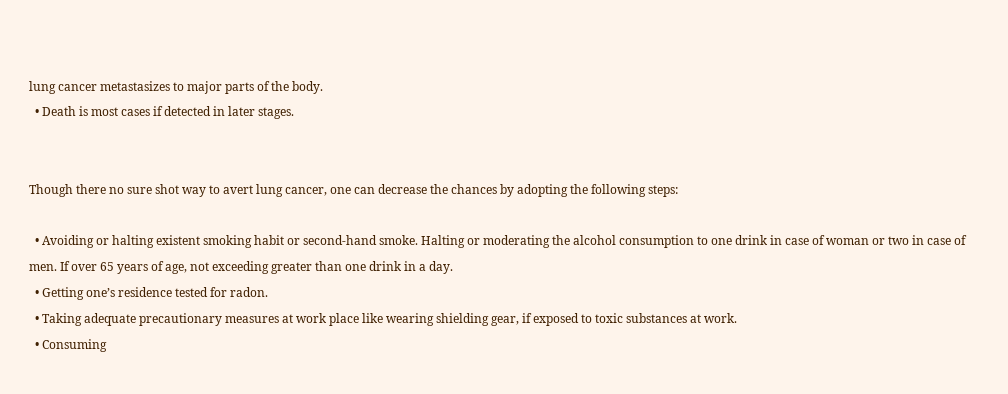lung cancer metastasizes to major parts of the body.
  • Death is most cases if detected in later stages.


Though there no sure shot way to avert lung cancer, one can decrease the chances by adopting the following steps:

  • Avoiding or halting existent smoking habit or second-hand smoke. Halting or moderating the alcohol consumption to one drink in case of woman or two in case of men. If over 65 years of age, not exceeding greater than one drink in a day.
  • Getting one’s residence tested for radon.
  • Taking adequate precautionary measures at work place like wearing shielding gear, if exposed to toxic substances at work.
  • Consuming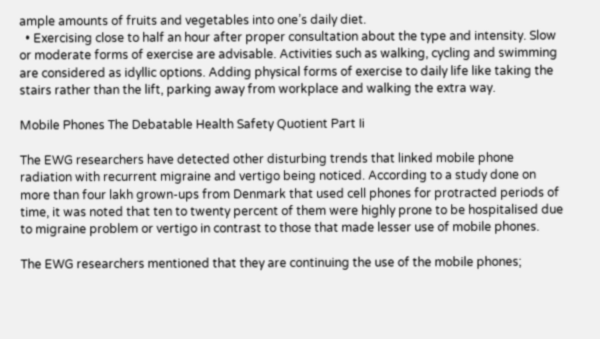ample amounts of fruits and vegetables into one’s daily diet.
  • Exercising close to half an hour after proper consultation about the type and intensity. Slow or moderate forms of exercise are advisable. Activities such as walking, cycling and swimming are considered as idyllic options. Adding physical forms of exercise to daily life like taking the stairs rather than the lift, parking away from workplace and walking the extra way.

Mobile Phones The Debatable Health Safety Quotient Part Ii

The EWG researchers have detected other disturbing trends that linked mobile phone radiation with recurrent migraine and vertigo being noticed. According to a study done on more than four lakh grown-ups from Denmark that used cell phones for protracted periods of time, it was noted that ten to twenty percent of them were highly prone to be hospitalised due to migraine problem or vertigo in contrast to those that made lesser use of mobile phones.

The EWG researchers mentioned that they are continuing the use of the mobile phones;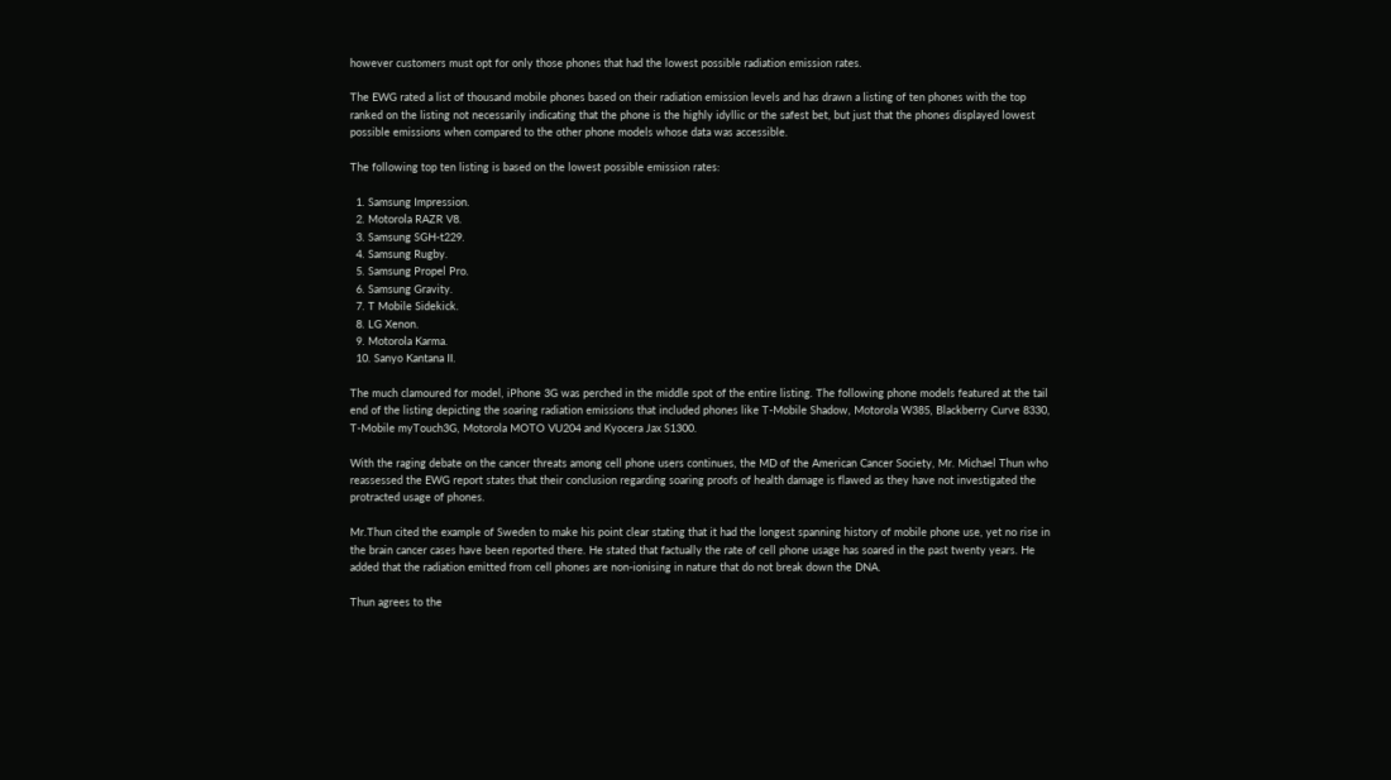however customers must opt for only those phones that had the lowest possible radiation emission rates.

The EWG rated a list of thousand mobile phones based on their radiation emission levels and has drawn a listing of ten phones with the top ranked on the listing not necessarily indicating that the phone is the highly idyllic or the safest bet, but just that the phones displayed lowest possible emissions when compared to the other phone models whose data was accessible.

The following top ten listing is based on the lowest possible emission rates:

  1. Samsung Impression.
  2. Motorola RAZR V8.
  3. Samsung SGH-t229.
  4. Samsung Rugby.
  5. Samsung Propel Pro.
  6. Samsung Gravity.
  7. T Mobile Sidekick.
  8. LG Xenon.
  9. Motorola Karma.
  10. Sanyo Kantana II.

The much clamoured for model, iPhone 3G was perched in the middle spot of the entire listing. The following phone models featured at the tail end of the listing depicting the soaring radiation emissions that included phones like T-Mobile Shadow, Motorola W385, Blackberry Curve 8330, T-Mobile myTouch3G, Motorola MOTO VU204 and Kyocera Jax S1300.

With the raging debate on the cancer threats among cell phone users continues, the MD of the American Cancer Society, Mr. Michael Thun who reassessed the EWG report states that their conclusion regarding soaring proofs of health damage is flawed as they have not investigated the protracted usage of phones.

Mr.Thun cited the example of Sweden to make his point clear stating that it had the longest spanning history of mobile phone use, yet no rise in the brain cancer cases have been reported there. He stated that factually the rate of cell phone usage has soared in the past twenty years. He added that the radiation emitted from cell phones are non-ionising in nature that do not break down the DNA.

Thun agrees to the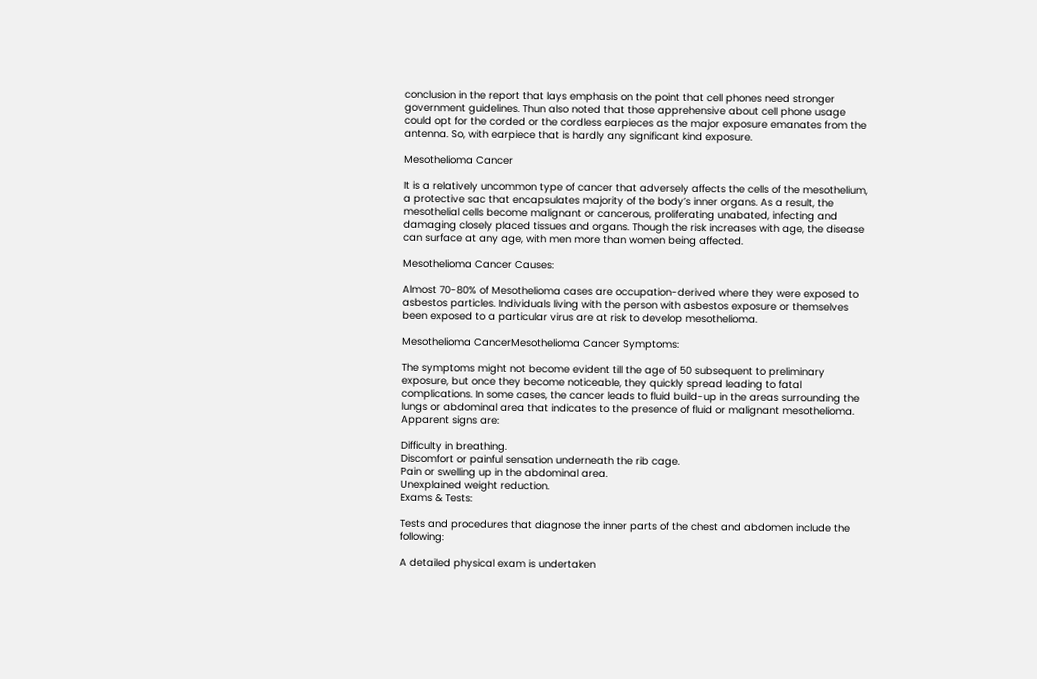conclusion in the report that lays emphasis on the point that cell phones need stronger government guidelines. Thun also noted that those apprehensive about cell phone usage could opt for the corded or the cordless earpieces as the major exposure emanates from the antenna. So, with earpiece that is hardly any significant kind exposure.

Mesothelioma Cancer

It is a relatively uncommon type of cancer that adversely affects the cells of the mesothelium, a protective sac that encapsulates majority of the body’s inner organs. As a result, the mesothelial cells become malignant or cancerous, proliferating unabated, infecting and damaging closely placed tissues and organs. Though the risk increases with age, the disease can surface at any age, with men more than women being affected.

Mesothelioma Cancer Causes:

Almost 70-80% of Mesothelioma cases are occupation-derived where they were exposed to asbestos particles. Individuals living with the person with asbestos exposure or themselves been exposed to a particular virus are at risk to develop mesothelioma.

Mesothelioma CancerMesothelioma Cancer Symptoms:

The symptoms might not become evident till the age of 50 subsequent to preliminary exposure, but once they become noticeable, they quickly spread leading to fatal complications. In some cases, the cancer leads to fluid build-up in the areas surrounding the lungs or abdominal area that indicates to the presence of fluid or malignant mesothelioma. Apparent signs are:

Difficulty in breathing.
Discomfort or painful sensation underneath the rib cage.
Pain or swelling up in the abdominal area.
Unexplained weight reduction.
Exams & Tests:

Tests and procedures that diagnose the inner parts of the chest and abdomen include the following:

A detailed physical exam is undertaken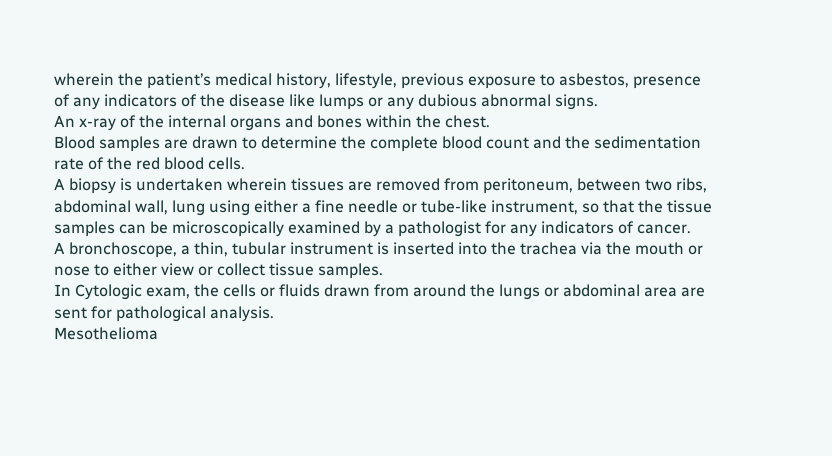wherein the patient’s medical history, lifestyle, previous exposure to asbestos, presence of any indicators of the disease like lumps or any dubious abnormal signs.
An x-ray of the internal organs and bones within the chest.
Blood samples are drawn to determine the complete blood count and the sedimentation rate of the red blood cells.
A biopsy is undertaken wherein tissues are removed from peritoneum, between two ribs, abdominal wall, lung using either a fine needle or tube-like instrument, so that the tissue samples can be microscopically examined by a pathologist for any indicators of cancer.
A bronchoscope, a thin, tubular instrument is inserted into the trachea via the mouth or nose to either view or collect tissue samples.
In Cytologic exam, the cells or fluids drawn from around the lungs or abdominal area are sent for pathological analysis.
Mesothelioma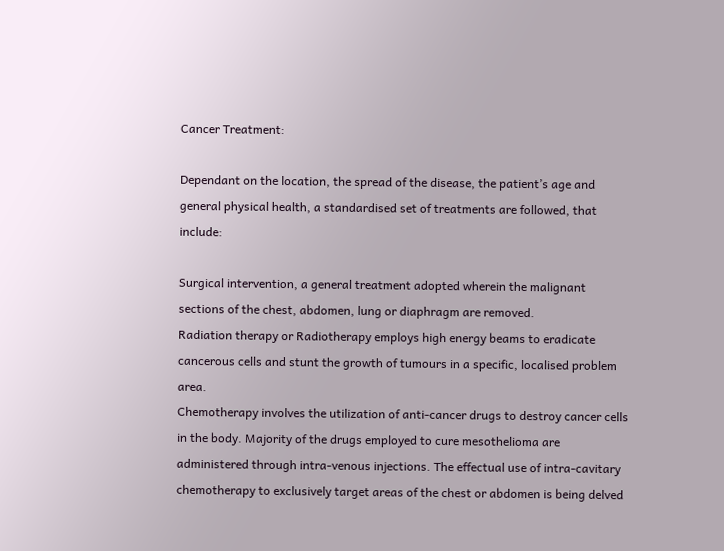Cancer Treatment:

Dependant on the location, the spread of the disease, the patient’s age and general physical health, a standardised set of treatments are followed, that include:

Surgical intervention, a general treatment adopted wherein the malignant sections of the chest, abdomen, lung or diaphragm are removed.
Radiation therapy or Radiotherapy employs high energy beams to eradicate cancerous cells and stunt the growth of tumours in a specific, localised problem area.
Chemotherapy involves the utilization of anti-cancer drugs to destroy cancer cells in the body. Majority of the drugs employed to cure mesothelioma are administered through intra-venous injections. The effectual use of intra-cavitary chemotherapy to exclusively target areas of the chest or abdomen is being delved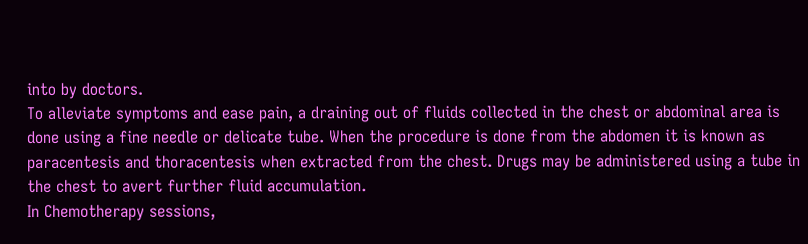into by doctors.
To alleviate symptoms and ease pain, a draining out of fluids collected in the chest or abdominal area is done using a fine needle or delicate tube. When the procedure is done from the abdomen it is known as paracentesis and thoracentesis when extracted from the chest. Drugs may be administered using a tube in the chest to avert further fluid accumulation.
In Chemotherapy sessions,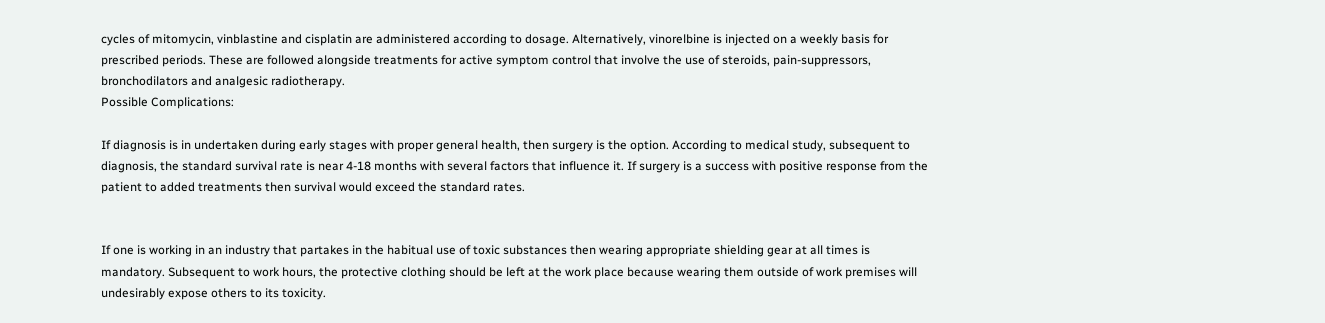cycles of mitomycin, vinblastine and cisplatin are administered according to dosage. Alternatively, vinorelbine is injected on a weekly basis for prescribed periods. These are followed alongside treatments for active symptom control that involve the use of steroids, pain-suppressors, bronchodilators and analgesic radiotherapy.
Possible Complications:

If diagnosis is in undertaken during early stages with proper general health, then surgery is the option. According to medical study, subsequent to diagnosis, the standard survival rate is near 4-18 months with several factors that influence it. If surgery is a success with positive response from the patient to added treatments then survival would exceed the standard rates.


If one is working in an industry that partakes in the habitual use of toxic substances then wearing appropriate shielding gear at all times is mandatory. Subsequent to work hours, the protective clothing should be left at the work place because wearing them outside of work premises will undesirably expose others to its toxicity.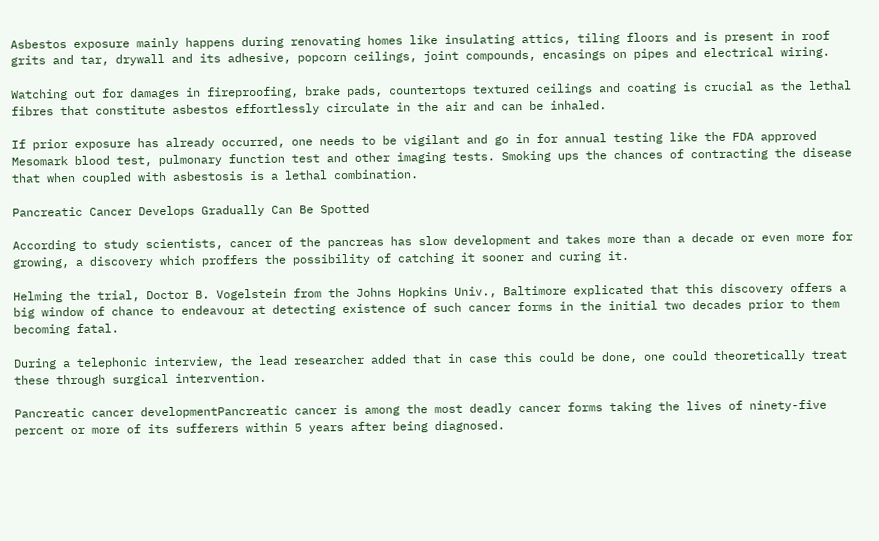Asbestos exposure mainly happens during renovating homes like insulating attics, tiling floors and is present in roof grits and tar, drywall and its adhesive, popcorn ceilings, joint compounds, encasings on pipes and electrical wiring.

Watching out for damages in fireproofing, brake pads, countertops textured ceilings and coating is crucial as the lethal fibres that constitute asbestos effortlessly circulate in the air and can be inhaled.

If prior exposure has already occurred, one needs to be vigilant and go in for annual testing like the FDA approved Mesomark blood test, pulmonary function test and other imaging tests. Smoking ups the chances of contracting the disease that when coupled with asbestosis is a lethal combination.

Pancreatic Cancer Develops Gradually Can Be Spotted

According to study scientists, cancer of the pancreas has slow development and takes more than a decade or even more for growing, a discovery which proffers the possibility of catching it sooner and curing it.

Helming the trial, Doctor B. Vogelstein from the Johns Hopkins Univ., Baltimore explicated that this discovery offers a big window of chance to endeavour at detecting existence of such cancer forms in the initial two decades prior to them becoming fatal.

During a telephonic interview, the lead researcher added that in case this could be done, one could theoretically treat these through surgical intervention.

Pancreatic cancer developmentPancreatic cancer is among the most deadly cancer forms taking the lives of ninety-five percent or more of its sufferers within 5 years after being diagnosed.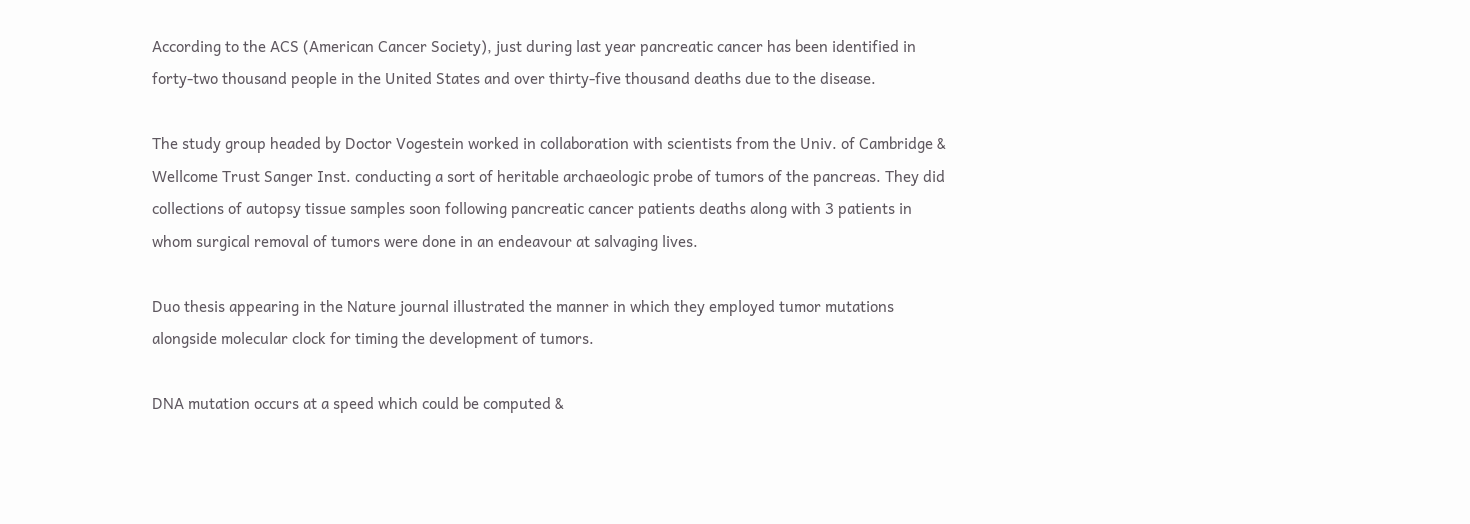According to the ACS (American Cancer Society), just during last year pancreatic cancer has been identified in forty-two thousand people in the United States and over thirty-five thousand deaths due to the disease.

The study group headed by Doctor Vogestein worked in collaboration with scientists from the Univ. of Cambridge & Wellcome Trust Sanger Inst. conducting a sort of heritable archaeologic probe of tumors of the pancreas. They did collections of autopsy tissue samples soon following pancreatic cancer patients deaths along with 3 patients in whom surgical removal of tumors were done in an endeavour at salvaging lives.

Duo thesis appearing in the Nature journal illustrated the manner in which they employed tumor mutations alongside molecular clock for timing the development of tumors.

DNA mutation occurs at a speed which could be computed &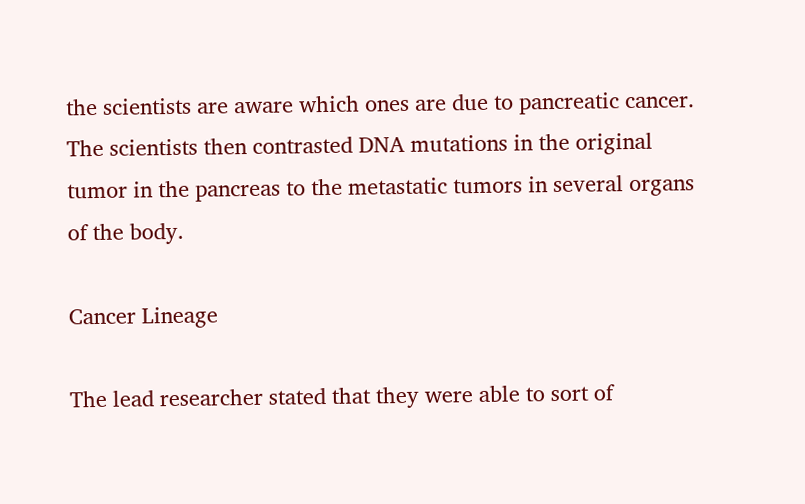the scientists are aware which ones are due to pancreatic cancer. The scientists then contrasted DNA mutations in the original tumor in the pancreas to the metastatic tumors in several organs of the body.

Cancer Lineage

The lead researcher stated that they were able to sort of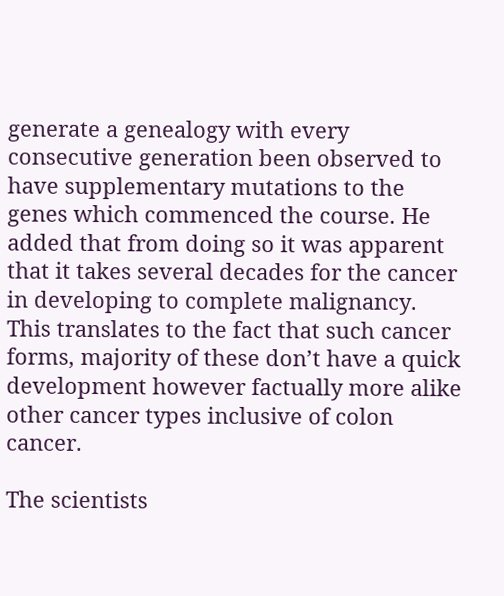generate a genealogy with every consecutive generation been observed to have supplementary mutations to the genes which commenced the course. He added that from doing so it was apparent that it takes several decades for the cancer in developing to complete malignancy. This translates to the fact that such cancer forms, majority of these don’t have a quick development however factually more alike other cancer types inclusive of colon cancer.

The scientists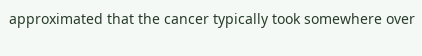approximated that the cancer typically took somewhere over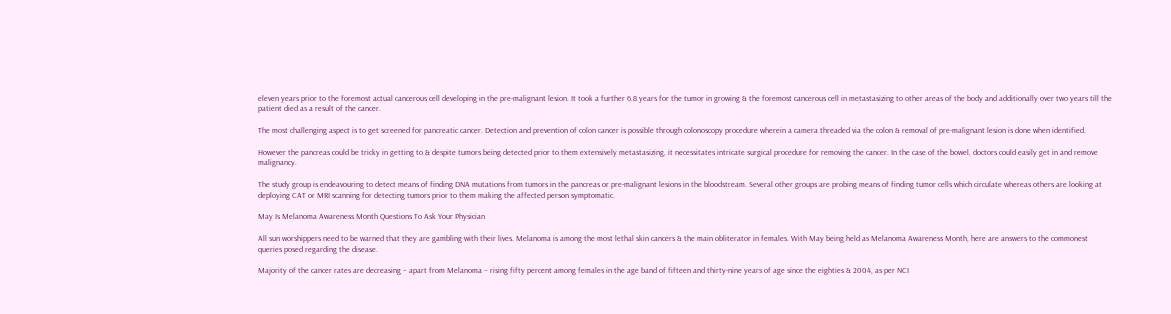eleven years prior to the foremost actual cancerous cell developing in the pre-malignant lesion. It took a further 6.8 years for the tumor in growing & the foremost cancerous cell in metastasizing to other areas of the body and additionally over two years till the patient died as a result of the cancer.

The most challenging aspect is to get screened for pancreatic cancer. Detection and prevention of colon cancer is possible through colonoscopy procedure wherein a camera threaded via the colon & removal of pre-malignant lesion is done when identified.

However the pancreas could be tricky in getting to & despite tumors being detected prior to them extensively metastasizing, it necessitates intricate surgical procedure for removing the cancer. In the case of the bowel, doctors could easily get in and remove malignancy.

The study group is endeavouring to detect means of finding DNA mutations from tumors in the pancreas or pre-malignant lesions in the bloodstream. Several other groups are probing means of finding tumor cells which circulate whereas others are looking at deploying CAT or MRI scanning for detecting tumors prior to them making the affected person symptomatic.

May Is Melanoma Awareness Month Questions To Ask Your Physician

All sun worshippers need to be warned that they are gambling with their lives. Melanoma is among the most lethal skin cancers & the main obliterator in females. With May being held as Melanoma Awareness Month, here are answers to the commonest queries posed regarding the disease.

Majority of the cancer rates are decreasing – apart from Melanoma – rising fifty percent among females in the age band of fifteen and thirty-nine years of age since the eighties & 2004, as per NCI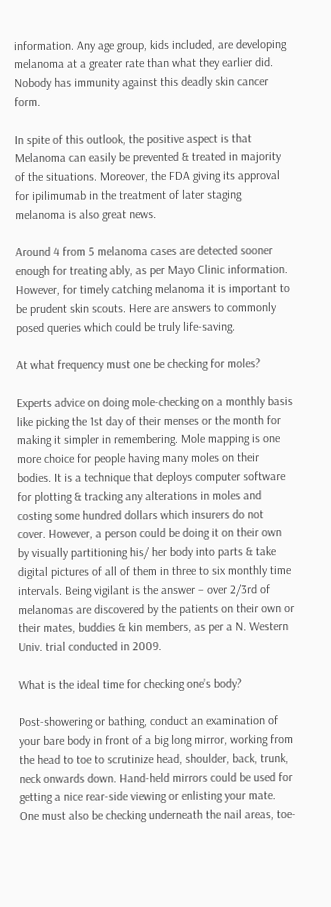information. Any age group, kids included, are developing melanoma at a greater rate than what they earlier did. Nobody has immunity against this deadly skin cancer form.

In spite of this outlook, the positive aspect is that Melanoma can easily be prevented & treated in majority of the situations. Moreover, the FDA giving its approval for ipilimumab in the treatment of later staging melanoma is also great news.

Around 4 from 5 melanoma cases are detected sooner enough for treating ably, as per Mayo Clinic information. However, for timely catching melanoma it is important to be prudent skin scouts. Here are answers to commonly posed queries which could be truly life-saving.

At what frequency must one be checking for moles?

Experts advice on doing mole-checking on a monthly basis like picking the 1st day of their menses or the month for making it simpler in remembering. Mole mapping is one more choice for people having many moles on their bodies. It is a technique that deploys computer software for plotting & tracking any alterations in moles and costing some hundred dollars which insurers do not cover. However, a person could be doing it on their own by visually partitioning his/ her body into parts & take digital pictures of all of them in three to six monthly time intervals. Being vigilant is the answer – over 2/3rd of melanomas are discovered by the patients on their own or their mates, buddies & kin members, as per a N. Western Univ. trial conducted in 2009.

What is the ideal time for checking one’s body?

Post-showering or bathing, conduct an examination of your bare body in front of a big long mirror, working from the head to toe to scrutinize head, shoulder, back, trunk, neck onwards down. Hand-held mirrors could be used for getting a nice rear-side viewing or enlisting your mate. One must also be checking underneath the nail areas, toe-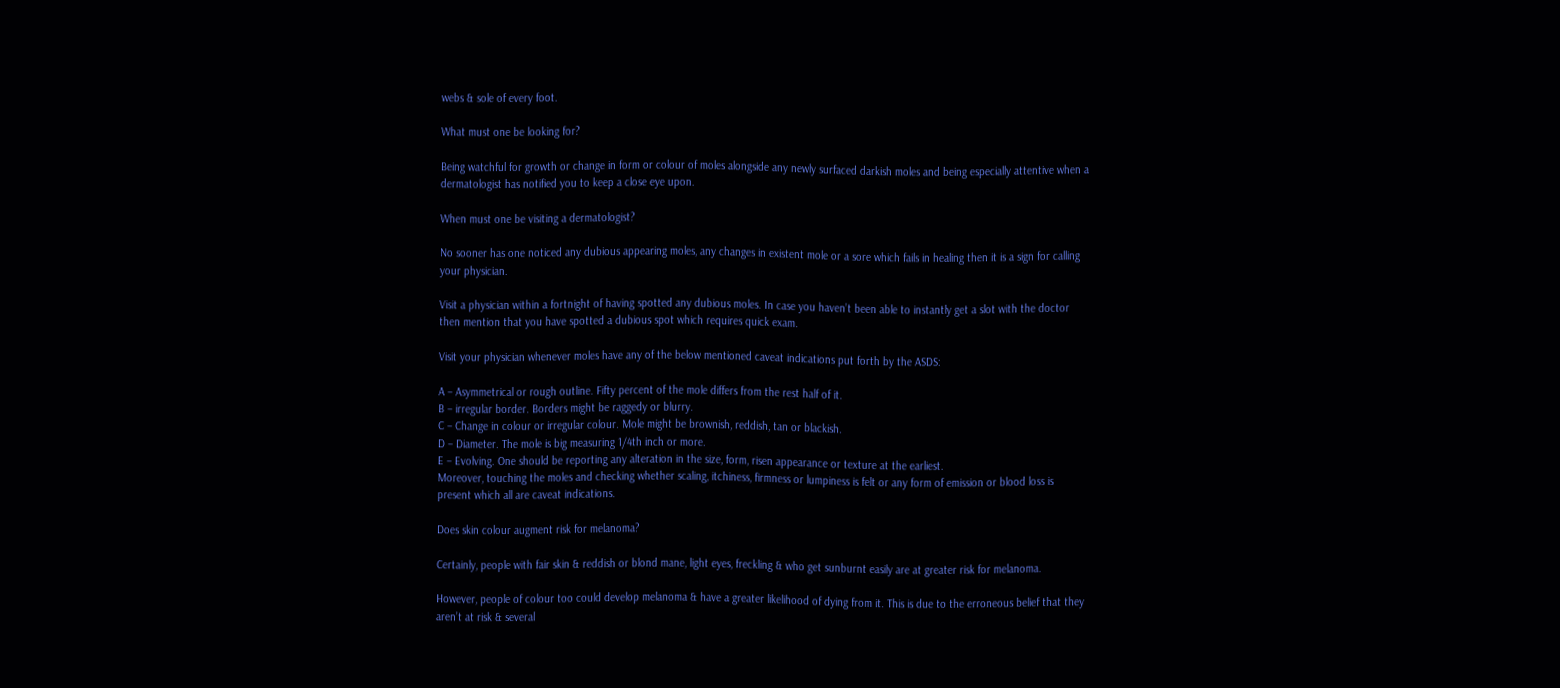webs & sole of every foot.

What must one be looking for?

Being watchful for growth or change in form or colour of moles alongside any newly surfaced darkish moles and being especially attentive when a dermatologist has notified you to keep a close eye upon.

When must one be visiting a dermatologist?

No sooner has one noticed any dubious appearing moles, any changes in existent mole or a sore which fails in healing then it is a sign for calling your physician.

Visit a physician within a fortnight of having spotted any dubious moles. In case you haven’t been able to instantly get a slot with the doctor then mention that you have spotted a dubious spot which requires quick exam.

Visit your physician whenever moles have any of the below mentioned caveat indications put forth by the ASDS:

A – Asymmetrical or rough outline. Fifty percent of the mole differs from the rest half of it.
B – irregular border. Borders might be raggedy or blurry.
C – Change in colour or irregular colour. Mole might be brownish, reddish, tan or blackish.
D – Diameter. The mole is big measuring 1/4th inch or more.
E – Evolving. One should be reporting any alteration in the size, form, risen appearance or texture at the earliest.
Moreover, touching the moles and checking whether scaling, itchiness, firmness or lumpiness is felt or any form of emission or blood loss is present which all are caveat indications.

Does skin colour augment risk for melanoma?

Certainly, people with fair skin & reddish or blond mane, light eyes, freckling & who get sunburnt easily are at greater risk for melanoma.

However, people of colour too could develop melanoma & have a greater likelihood of dying from it. This is due to the erroneous belief that they aren’t at risk & several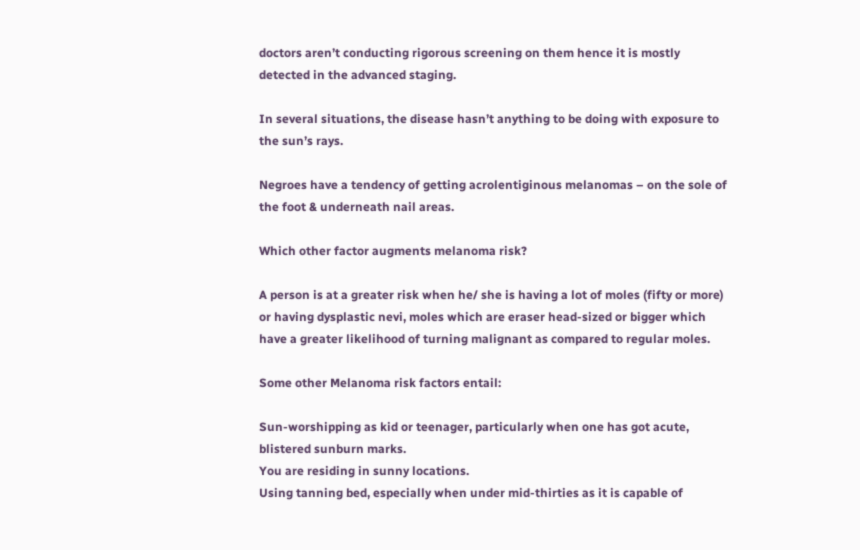doctors aren’t conducting rigorous screening on them hence it is mostly detected in the advanced staging.

In several situations, the disease hasn’t anything to be doing with exposure to the sun’s rays.

Negroes have a tendency of getting acrolentiginous melanomas – on the sole of the foot & underneath nail areas.

Which other factor augments melanoma risk?

A person is at a greater risk when he/ she is having a lot of moles (fifty or more) or having dysplastic nevi, moles which are eraser head-sized or bigger which have a greater likelihood of turning malignant as compared to regular moles.

Some other Melanoma risk factors entail:

Sun-worshipping as kid or teenager, particularly when one has got acute, blistered sunburn marks.
You are residing in sunny locations.
Using tanning bed, especially when under mid-thirties as it is capable of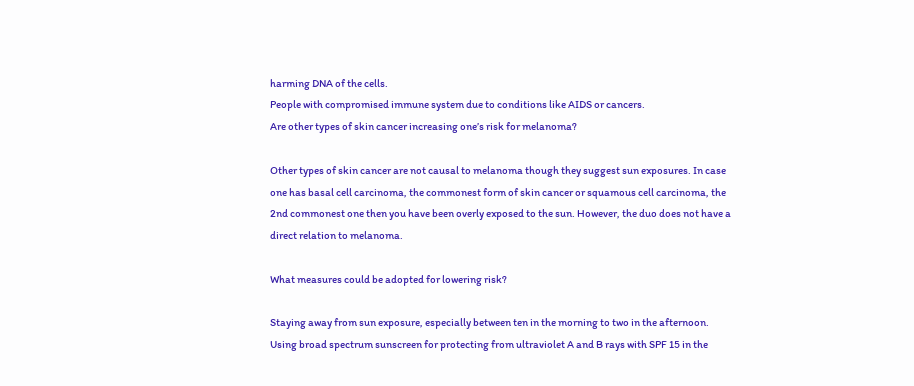harming DNA of the cells.
People with compromised immune system due to conditions like AIDS or cancers.
Are other types of skin cancer increasing one’s risk for melanoma?

Other types of skin cancer are not causal to melanoma though they suggest sun exposures. In case one has basal cell carcinoma, the commonest form of skin cancer or squamous cell carcinoma, the 2nd commonest one then you have been overly exposed to the sun. However, the duo does not have a direct relation to melanoma.

What measures could be adopted for lowering risk?

Staying away from sun exposure, especially between ten in the morning to two in the afternoon.
Using broad spectrum sunscreen for protecting from ultraviolet A and B rays with SPF 15 in the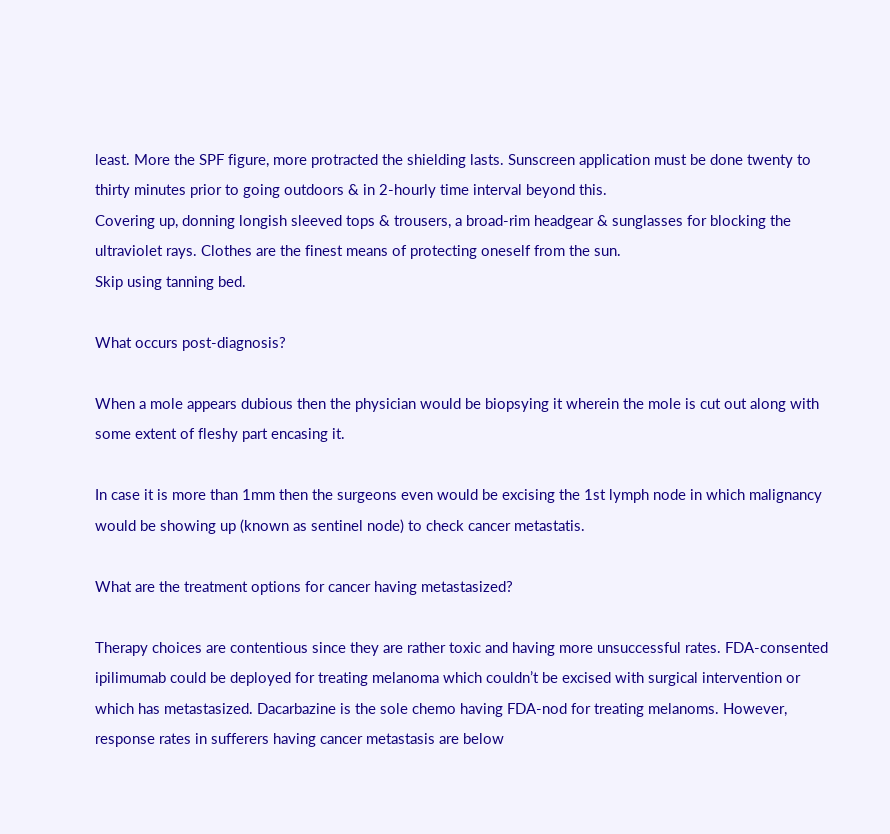least. More the SPF figure, more protracted the shielding lasts. Sunscreen application must be done twenty to thirty minutes prior to going outdoors & in 2-hourly time interval beyond this.
Covering up, donning longish sleeved tops & trousers, a broad-rim headgear & sunglasses for blocking the ultraviolet rays. Clothes are the finest means of protecting oneself from the sun.
Skip using tanning bed.

What occurs post-diagnosis?

When a mole appears dubious then the physician would be biopsying it wherein the mole is cut out along with some extent of fleshy part encasing it.

In case it is more than 1mm then the surgeons even would be excising the 1st lymph node in which malignancy would be showing up (known as sentinel node) to check cancer metastatis.

What are the treatment options for cancer having metastasized?

Therapy choices are contentious since they are rather toxic and having more unsuccessful rates. FDA-consented ipilimumab could be deployed for treating melanoma which couldn’t be excised with surgical intervention or which has metastasized. Dacarbazine is the sole chemo having FDA-nod for treating melanoms. However, response rates in sufferers having cancer metastasis are below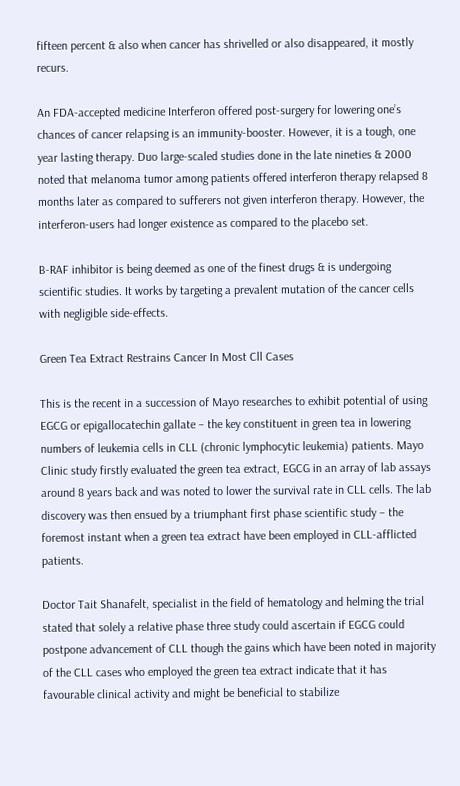fifteen percent & also when cancer has shrivelled or also disappeared, it mostly recurs.

An FDA-accepted medicine Interferon offered post-surgery for lowering one’s chances of cancer relapsing is an immunity-booster. However, it is a tough, one year lasting therapy. Duo large-scaled studies done in the late nineties & 2000 noted that melanoma tumor among patients offered interferon therapy relapsed 8 months later as compared to sufferers not given interferon therapy. However, the interferon-users had longer existence as compared to the placebo set.

B-RAF inhibitor is being deemed as one of the finest drugs & is undergoing scientific studies. It works by targeting a prevalent mutation of the cancer cells with negligible side-effects.

Green Tea Extract Restrains Cancer In Most Cll Cases

This is the recent in a succession of Mayo researches to exhibit potential of using EGCG or epigallocatechin gallate – the key constituent in green tea in lowering numbers of leukemia cells in CLL (chronic lymphocytic leukemia) patients. Mayo Clinic study firstly evaluated the green tea extract, EGCG in an array of lab assays around 8 years back and was noted to lower the survival rate in CLL cells. The lab discovery was then ensued by a triumphant first phase scientific study – the foremost instant when a green tea extract have been employed in CLL-afflicted patients.

Doctor Tait Shanafelt, specialist in the field of hematology and helming the trial stated that solely a relative phase three study could ascertain if EGCG could postpone advancement of CLL though the gains which have been noted in majority of the CLL cases who employed the green tea extract indicate that it has favourable clinical activity and might be beneficial to stabilize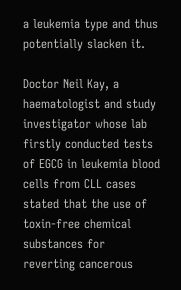a leukemia type and thus potentially slacken it.

Doctor Neil Kay, a haematologist and study investigator whose lab firstly conducted tests of EGCG in leukemia blood cells from CLL cases stated that the use of toxin-free chemical substances for reverting cancerous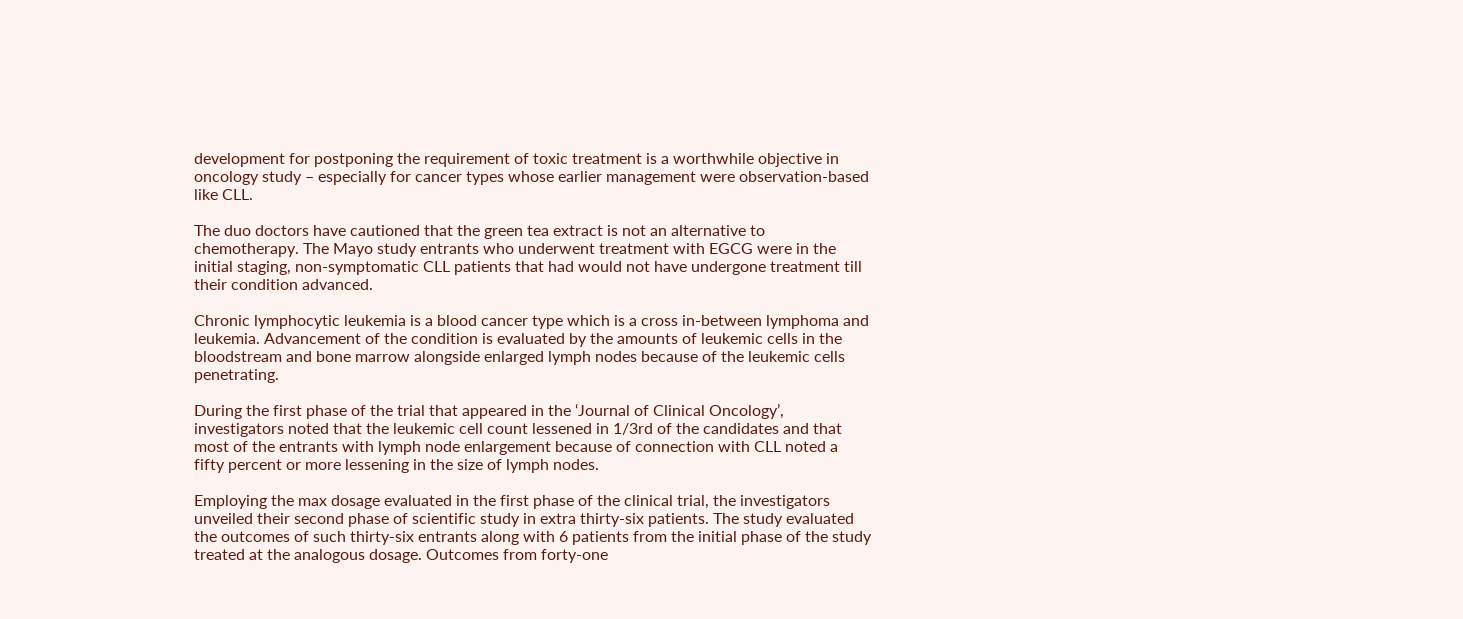development for postponing the requirement of toxic treatment is a worthwhile objective in oncology study – especially for cancer types whose earlier management were observation-based like CLL.

The duo doctors have cautioned that the green tea extract is not an alternative to chemotherapy. The Mayo study entrants who underwent treatment with EGCG were in the initial staging, non-symptomatic CLL patients that had would not have undergone treatment till their condition advanced.

Chronic lymphocytic leukemia is a blood cancer type which is a cross in-between lymphoma and leukemia. Advancement of the condition is evaluated by the amounts of leukemic cells in the bloodstream and bone marrow alongside enlarged lymph nodes because of the leukemic cells penetrating.

During the first phase of the trial that appeared in the ‘Journal of Clinical Oncology’, investigators noted that the leukemic cell count lessened in 1/3rd of the candidates and that most of the entrants with lymph node enlargement because of connection with CLL noted a fifty percent or more lessening in the size of lymph nodes.

Employing the max dosage evaluated in the first phase of the clinical trial, the investigators unveiled their second phase of scientific study in extra thirty-six patients. The study evaluated the outcomes of such thirty-six entrants along with 6 patients from the initial phase of the study treated at the analogous dosage. Outcomes from forty-one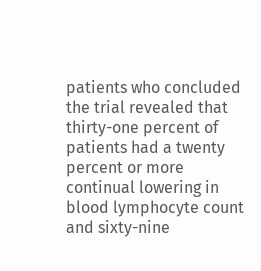patients who concluded the trial revealed that thirty-one percent of patients had a twenty percent or more continual lowering in blood lymphocyte count and sixty-nine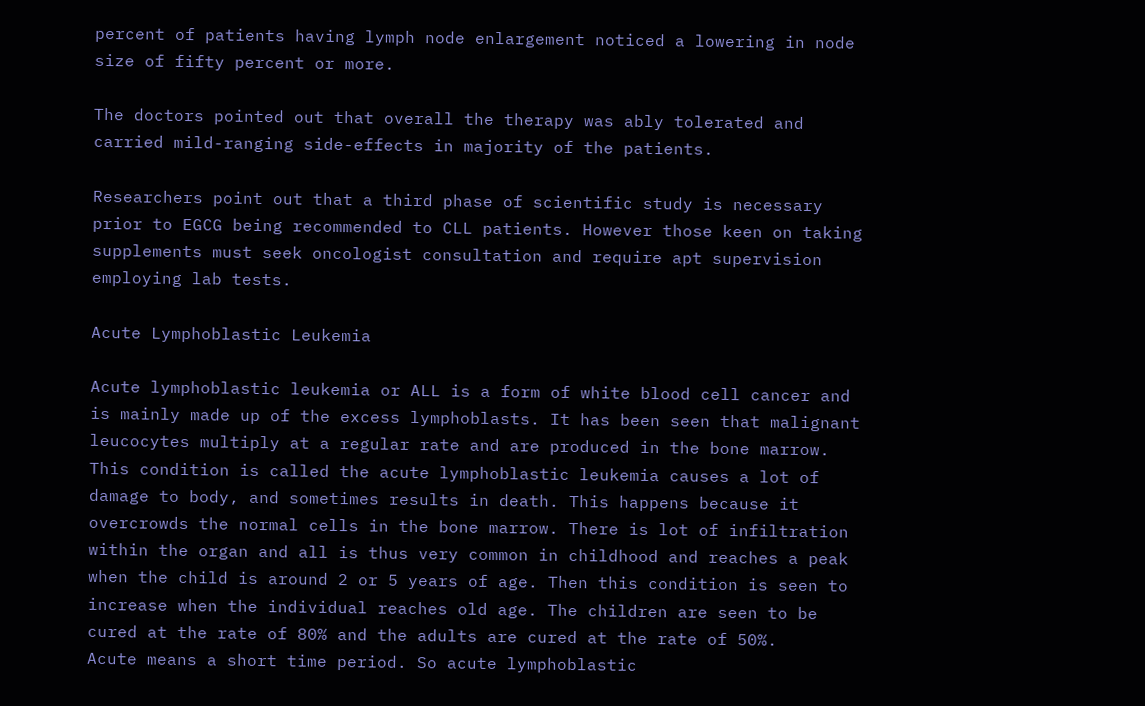percent of patients having lymph node enlargement noticed a lowering in node size of fifty percent or more.

The doctors pointed out that overall the therapy was ably tolerated and carried mild-ranging side-effects in majority of the patients.

Researchers point out that a third phase of scientific study is necessary prior to EGCG being recommended to CLL patients. However those keen on taking supplements must seek oncologist consultation and require apt supervision employing lab tests.

Acute Lymphoblastic Leukemia

Acute lymphoblastic leukemia or ALL is a form of white blood cell cancer and is mainly made up of the excess lymphoblasts. It has been seen that malignant leucocytes multiply at a regular rate and are produced in the bone marrow. This condition is called the acute lymphoblastic leukemia causes a lot of damage to body, and sometimes results in death. This happens because it overcrowds the normal cells in the bone marrow. There is lot of infiltration within the organ and all is thus very common in childhood and reaches a peak when the child is around 2 or 5 years of age. Then this condition is seen to increase when the individual reaches old age. The children are seen to be cured at the rate of 80% and the adults are cured at the rate of 50%.
Acute means a short time period. So acute lymphoblastic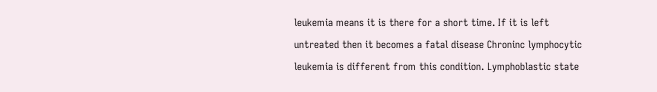leukemia means it is there for a short time. If it is left untreated then it becomes a fatal disease Chroninc lymphocytic leukemia is different from this condition. Lymphoblastic state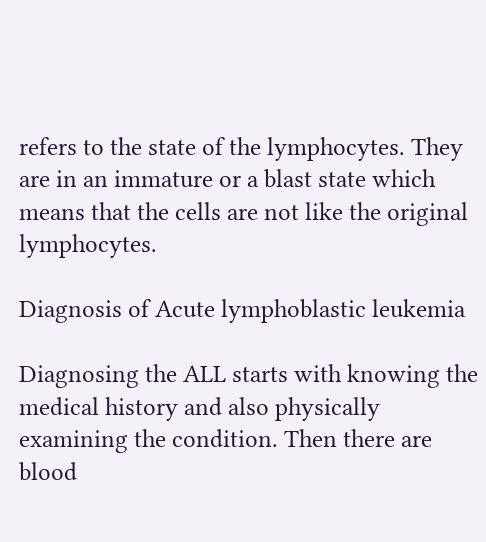refers to the state of the lymphocytes. They are in an immature or a blast state which means that the cells are not like the original lymphocytes.

Diagnosis of Acute lymphoblastic leukemia

Diagnosing the ALL starts with knowing the medical history and also physically examining the condition. Then there are blood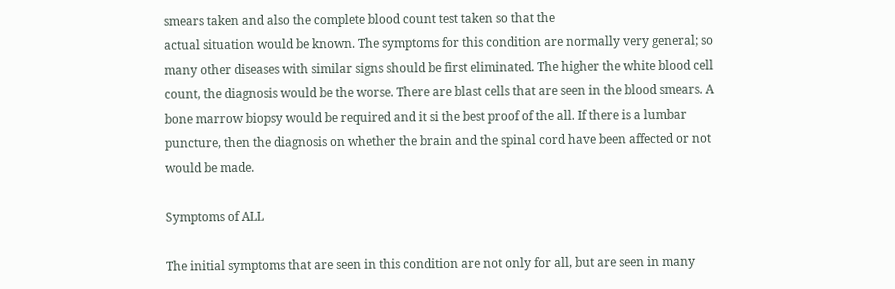smears taken and also the complete blood count test taken so that the
actual situation would be known. The symptoms for this condition are normally very general; so many other diseases with similar signs should be first eliminated. The higher the white blood cell count, the diagnosis would be the worse. There are blast cells that are seen in the blood smears. A bone marrow biopsy would be required and it si the best proof of the all. If there is a lumbar puncture, then the diagnosis on whether the brain and the spinal cord have been affected or not would be made.

Symptoms of ALL

The initial symptoms that are seen in this condition are not only for all, but are seen in many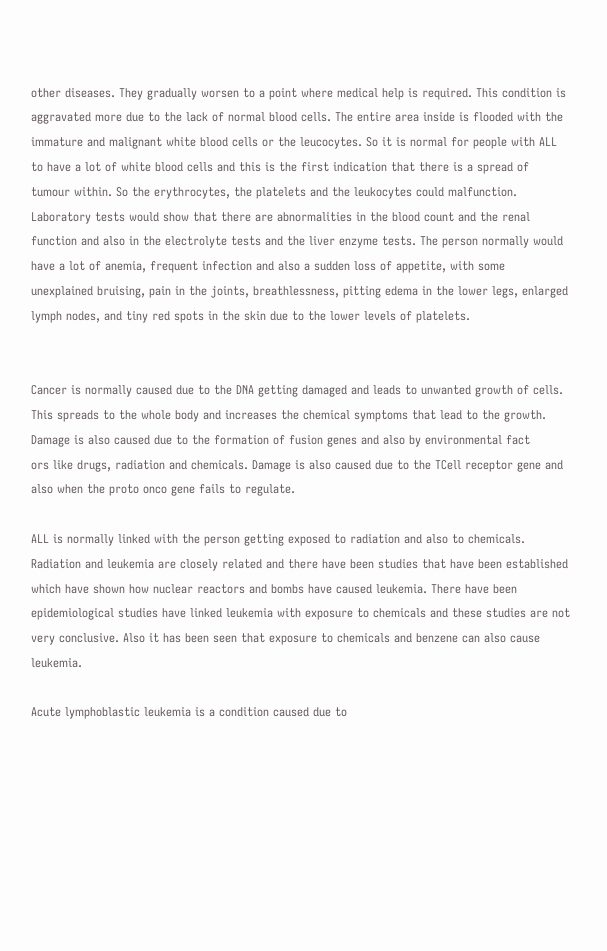other diseases. They gradually worsen to a point where medical help is required. This condition is aggravated more due to the lack of normal blood cells. The entire area inside is flooded with the immature and malignant white blood cells or the leucocytes. So it is normal for people with ALL to have a lot of white blood cells and this is the first indication that there is a spread of tumour within. So the erythrocytes, the platelets and the leukocytes could malfunction. Laboratory tests would show that there are abnormalities in the blood count and the renal function and also in the electrolyte tests and the liver enzyme tests. The person normally would have a lot of anemia, frequent infection and also a sudden loss of appetite, with some unexplained bruising, pain in the joints, breathlessness, pitting edema in the lower legs, enlarged lymph nodes, and tiny red spots in the skin due to the lower levels of platelets.


Cancer is normally caused due to the DNA getting damaged and leads to unwanted growth of cells. This spreads to the whole body and increases the chemical symptoms that lead to the growth. Damage is also caused due to the formation of fusion genes and also by environmental fact
ors like drugs, radiation and chemicals. Damage is also caused due to the TCell receptor gene and also when the proto onco gene fails to regulate.

ALL is normally linked with the person getting exposed to radiation and also to chemicals. Radiation and leukemia are closely related and there have been studies that have been established which have shown how nuclear reactors and bombs have caused leukemia. There have been epidemiological studies have linked leukemia with exposure to chemicals and these studies are not very conclusive. Also it has been seen that exposure to chemicals and benzene can also cause leukemia.

Acute lymphoblastic leukemia is a condition caused due to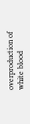overproduction of white blood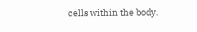cells within the body.